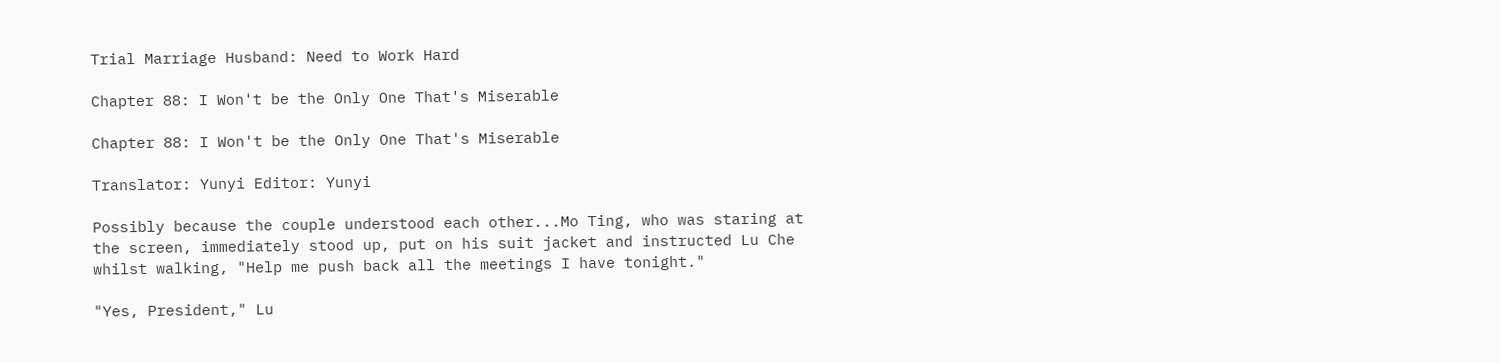Trial Marriage Husband: Need to Work Hard

Chapter 88: I Won't be the Only One That's Miserable

Chapter 88: I Won't be the Only One That's Miserable

Translator: Yunyi Editor: Yunyi

Possibly because the couple understood each other...Mo Ting, who was staring at the screen, immediately stood up, put on his suit jacket and instructed Lu Che whilst walking, "Help me push back all the meetings I have tonight."

"Yes, President," Lu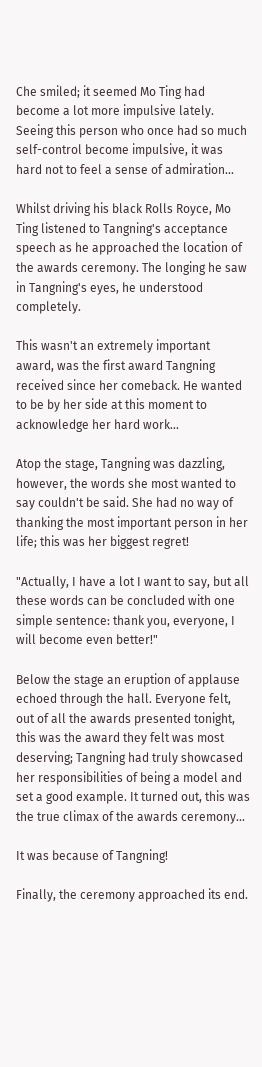Che smiled; it seemed Mo Ting had become a lot more impulsive lately. Seeing this person who once had so much self-control become impulsive, it was hard not to feel a sense of admiration...

Whilst driving his black Rolls Royce, Mo Ting listened to Tangning's acceptance speech as he approached the location of the awards ceremony. The longing he saw in Tangning's eyes, he understood completely.

This wasn't an extremely important award, was the first award Tangning received since her comeback. He wanted to be by her side at this moment to acknowledge her hard work...

Atop the stage, Tangning was dazzling, however, the words she most wanted to say couldn't be said. She had no way of thanking the most important person in her life; this was her biggest regret!

"Actually, I have a lot I want to say, but all these words can be concluded with one simple sentence: thank you, everyone, I will become even better!"

Below the stage an eruption of applause echoed through the hall. Everyone felt, out of all the awards presented tonight, this was the award they felt was most deserving; Tangning had truly showcased her responsibilities of being a model and set a good example. It turned out, this was the true climax of the awards ceremony...

It was because of Tangning!

Finally, the ceremony approached its end.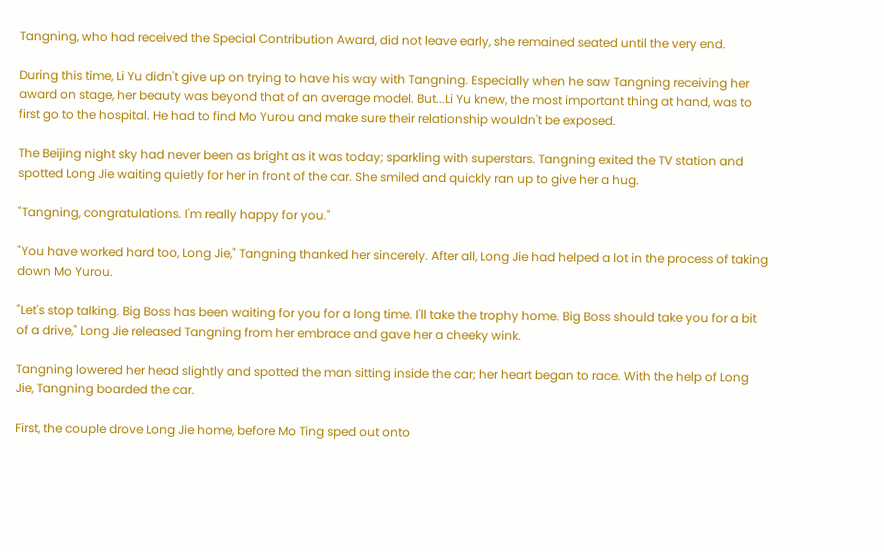Tangning, who had received the Special Contribution Award, did not leave early, she remained seated until the very end.

During this time, Li Yu didn't give up on trying to have his way with Tangning. Especially when he saw Tangning receiving her award on stage, her beauty was beyond that of an average model. But...Li Yu knew, the most important thing at hand, was to first go to the hospital. He had to find Mo Yurou and make sure their relationship wouldn't be exposed.

The Beijing night sky had never been as bright as it was today; sparkling with superstars. Tangning exited the TV station and spotted Long Jie waiting quietly for her in front of the car. She smiled and quickly ran up to give her a hug.

"Tangning, congratulations. I'm really happy for you."

"You have worked hard too, Long Jie," Tangning thanked her sincerely. After all, Long Jie had helped a lot in the process of taking down Mo Yurou.

"Let's stop talking. Big Boss has been waiting for you for a long time. I'll take the trophy home. Big Boss should take you for a bit of a drive," Long Jie released Tangning from her embrace and gave her a cheeky wink.

Tangning lowered her head slightly and spotted the man sitting inside the car; her heart began to race. With the help of Long Jie, Tangning boarded the car.

First, the couple drove Long Jie home, before Mo Ting sped out onto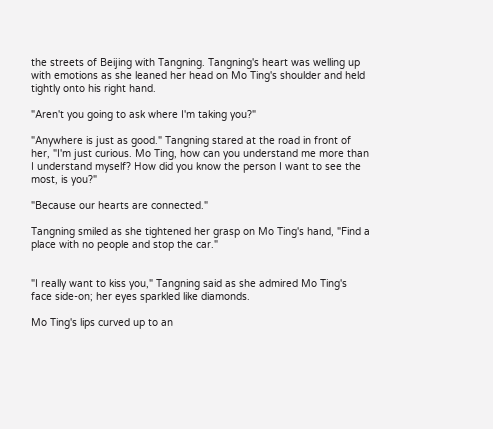the streets of Beijing with Tangning. Tangning's heart was welling up with emotions as she leaned her head on Mo Ting's shoulder and held tightly onto his right hand.

"Aren't you going to ask where I'm taking you?"

"Anywhere is just as good." Tangning stared at the road in front of her, "I'm just curious. Mo Ting, how can you understand me more than I understand myself? How did you know the person I want to see the most, is you?"

"Because our hearts are connected."

Tangning smiled as she tightened her grasp on Mo Ting's hand, "Find a place with no people and stop the car."


"I really want to kiss you," Tangning said as she admired Mo Ting's face side-on; her eyes sparkled like diamonds.

Mo Ting's lips curved up to an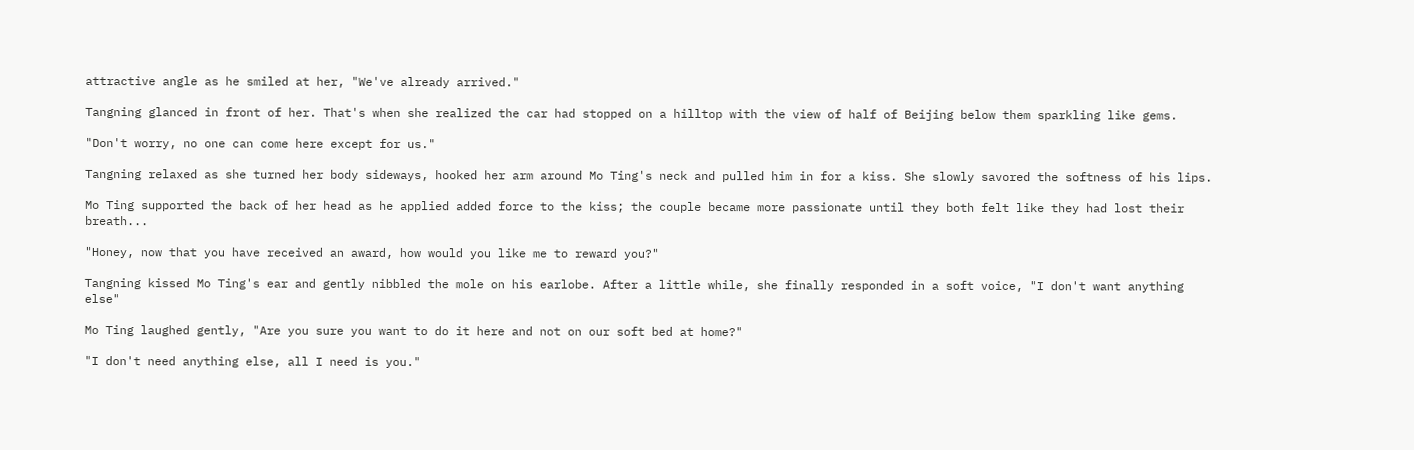attractive angle as he smiled at her, "We've already arrived."

Tangning glanced in front of her. That's when she realized the car had stopped on a hilltop with the view of half of Beijing below them sparkling like gems.

"Don't worry, no one can come here except for us."

Tangning relaxed as she turned her body sideways, hooked her arm around Mo Ting's neck and pulled him in for a kiss. She slowly savored the softness of his lips.

Mo Ting supported the back of her head as he applied added force to the kiss; the couple became more passionate until they both felt like they had lost their breath...

"Honey, now that you have received an award, how would you like me to reward you?"

Tangning kissed Mo Ting's ear and gently nibbled the mole on his earlobe. After a little while, she finally responded in a soft voice, "I don't want anything else"

Mo Ting laughed gently, "Are you sure you want to do it here and not on our soft bed at home?"

"I don't need anything else, all I need is you."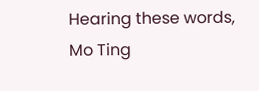Hearing these words, Mo Ting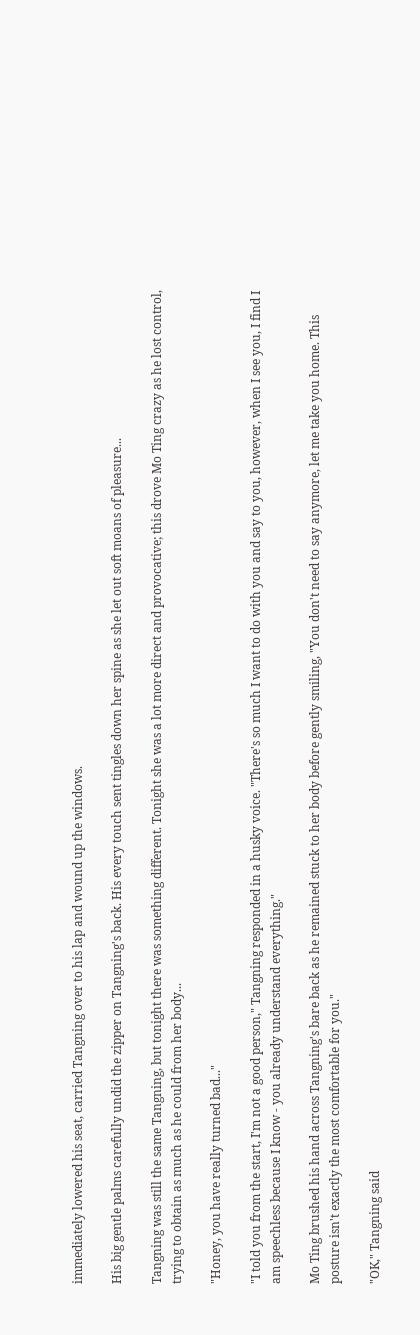immediately lowered his seat, carried Tangning over to his lap and wound up the windows.

His big gentle palms carefully undid the zipper on Tangning's back. His every touch sent tingles down her spine as she let out soft moans of pleasure...

Tangning was still the same Tangning, but tonight there was something different. Tonight she was a lot more direct and provocative; this drove Mo Ting crazy as he lost control, trying to obtain as much as he could from her body...

"Honey, you have really turned bad..."

"I told you from the start, I'm not a good person," Tangning responded in a husky voice. "There's so much I want to do with you and say to you, however, when I see you, I find I am speechless because I know - you already understand everything."

Mo Ting brushed his hand across Tangning's bare back as he remained stuck to her body before gently smiling, "You don't need to say anymore, let me take you home. This posture isn't exactly the most comfortable for you."

"OK," Tangning said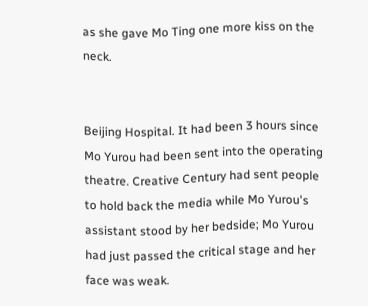as she gave Mo Ting one more kiss on the neck.


Beijing Hospital. It had been 3 hours since Mo Yurou had been sent into the operating theatre. Creative Century had sent people to hold back the media while Mo Yurou's assistant stood by her bedside; Mo Yurou had just passed the critical stage and her face was weak.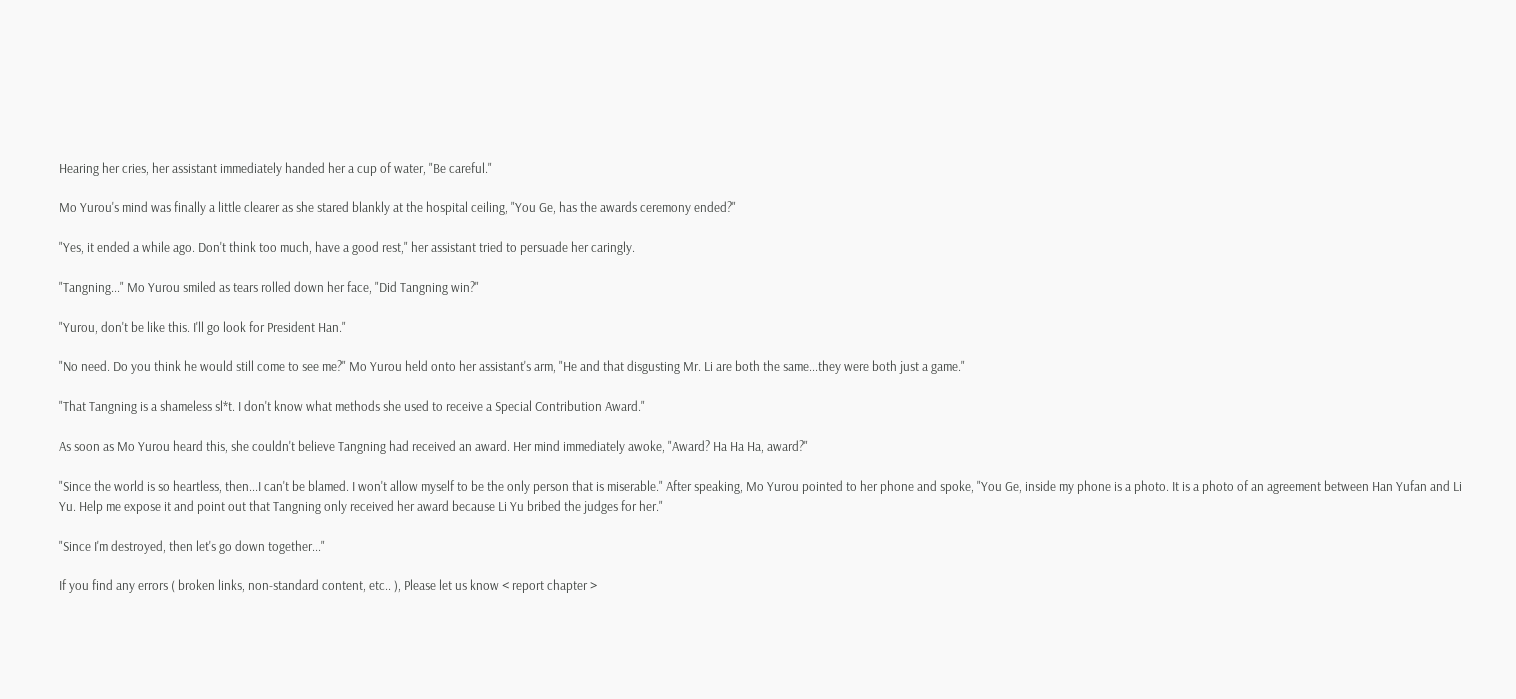Hearing her cries, her assistant immediately handed her a cup of water, "Be careful."

Mo Yurou's mind was finally a little clearer as she stared blankly at the hospital ceiling, "You Ge, has the awards ceremony ended?"

"Yes, it ended a while ago. Don't think too much, have a good rest," her assistant tried to persuade her caringly.

"Tangning..." Mo Yurou smiled as tears rolled down her face, "Did Tangning win?"

"Yurou, don't be like this. I'll go look for President Han."

"No need. Do you think he would still come to see me?" Mo Yurou held onto her assistant's arm, "He and that disgusting Mr. Li are both the same...they were both just a game."

"That Tangning is a shameless sl*t. I don't know what methods she used to receive a Special Contribution Award."

As soon as Mo Yurou heard this, she couldn't believe Tangning had received an award. Her mind immediately awoke, "Award? Ha Ha Ha, award?"

"Since the world is so heartless, then...I can't be blamed. I won't allow myself to be the only person that is miserable." After speaking, Mo Yurou pointed to her phone and spoke, "You Ge, inside my phone is a photo. It is a photo of an agreement between Han Yufan and Li Yu. Help me expose it and point out that Tangning only received her award because Li Yu bribed the judges for her."

"Since I'm destroyed, then let's go down together..."

If you find any errors ( broken links, non-standard content, etc.. ), Please let us know < report chapter >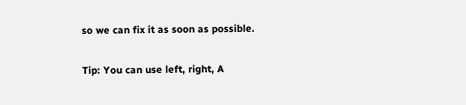so we can fix it as soon as possible.

Tip: You can use left, right, A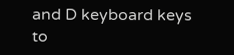and D keyboard keys to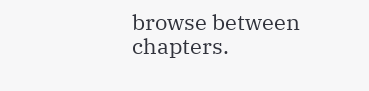browse between chapters.